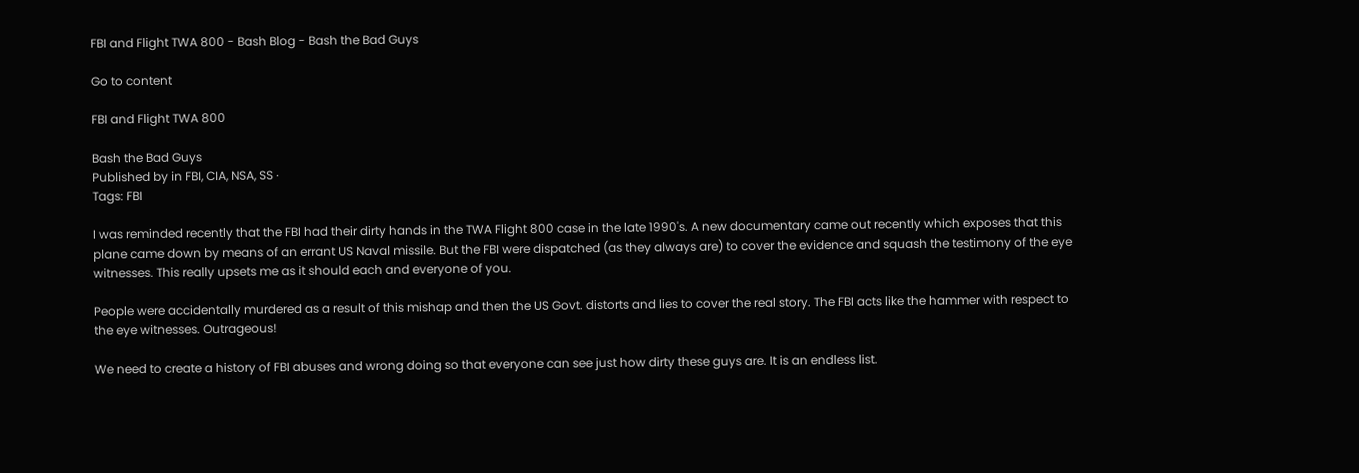FBI and Flight TWA 800 - Bash Blog - Bash the Bad Guys

Go to content

FBI and Flight TWA 800

Bash the Bad Guys
Published by in FBI, CIA, NSA, SS ·
Tags: FBI

I was reminded recently that the FBI had their dirty hands in the TWA Flight 800 case in the late 1990's. A new documentary came out recently which exposes that this plane came down by means of an errant US Naval missile. But the FBI were dispatched (as they always are) to cover the evidence and squash the testimony of the eye witnesses. This really upsets me as it should each and everyone of you.

People were accidentally murdered as a result of this mishap and then the US Govt. distorts and lies to cover the real story. The FBI acts like the hammer with respect to the eye witnesses. Outrageous!

We need to create a history of FBI abuses and wrong doing so that everyone can see just how dirty these guys are. It is an endless list.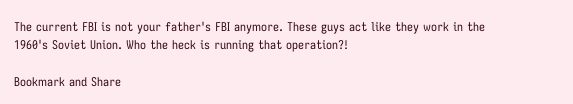The current FBI is not your father's FBI anymore. These guys act like they work in the 1960's Soviet Union. Who the heck is running that operation?!

Bookmark and Share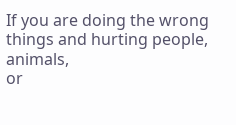If you are doing the wrong things and hurting people, animals,
or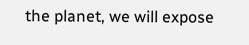the planet, we will expose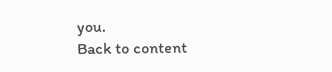you.
Back to content